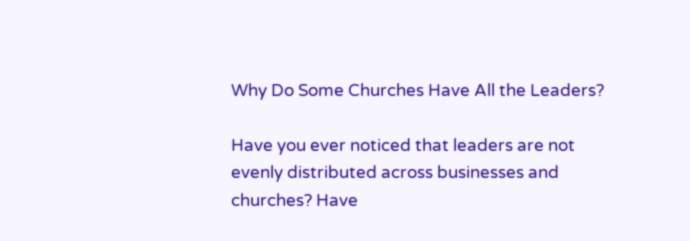Why Do Some Churches Have All the Leaders?

Have you ever noticed that leaders are not evenly distributed across businesses and churches? Have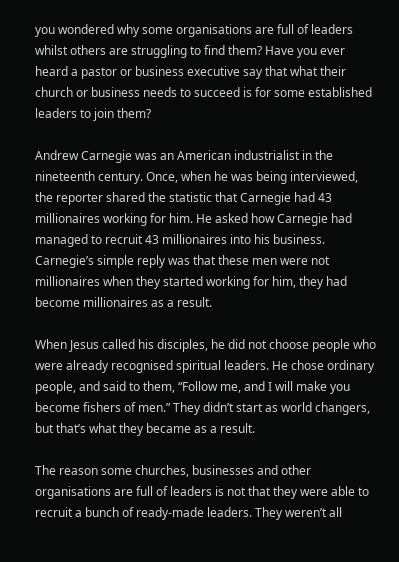you wondered why some organisations are full of leaders whilst others are struggling to find them? Have you ever heard a pastor or business executive say that what their church or business needs to succeed is for some established leaders to join them?

Andrew Carnegie was an American industrialist in the nineteenth century. Once, when he was being interviewed, the reporter shared the statistic that Carnegie had 43 millionaires working for him. He asked how Carnegie had managed to recruit 43 millionaires into his business. Carnegie’s simple reply was that these men were not millionaires when they started working for him, they had become millionaires as a result.

When Jesus called his disciples, he did not choose people who were already recognised spiritual leaders. He chose ordinary people, and said to them, “Follow me, and I will make you become fishers of men.” They didn’t start as world changers, but that’s what they became as a result.

The reason some churches, businesses and other organisations are full of leaders is not that they were able to recruit a bunch of ready-made leaders. They weren’t all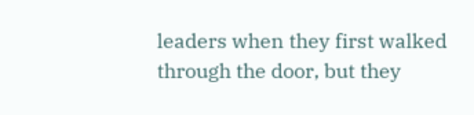leaders when they first walked through the door, but they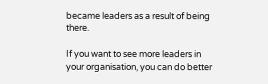became leaders as a result of being there.

If you want to see more leaders in your organisation, you can do better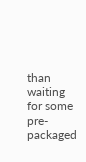than waiting for some pre-packaged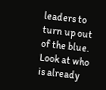leaders to turn up out of the blue. Look at who is already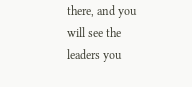there, and you will see the leaders you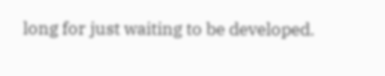long for just waiting to be developed.